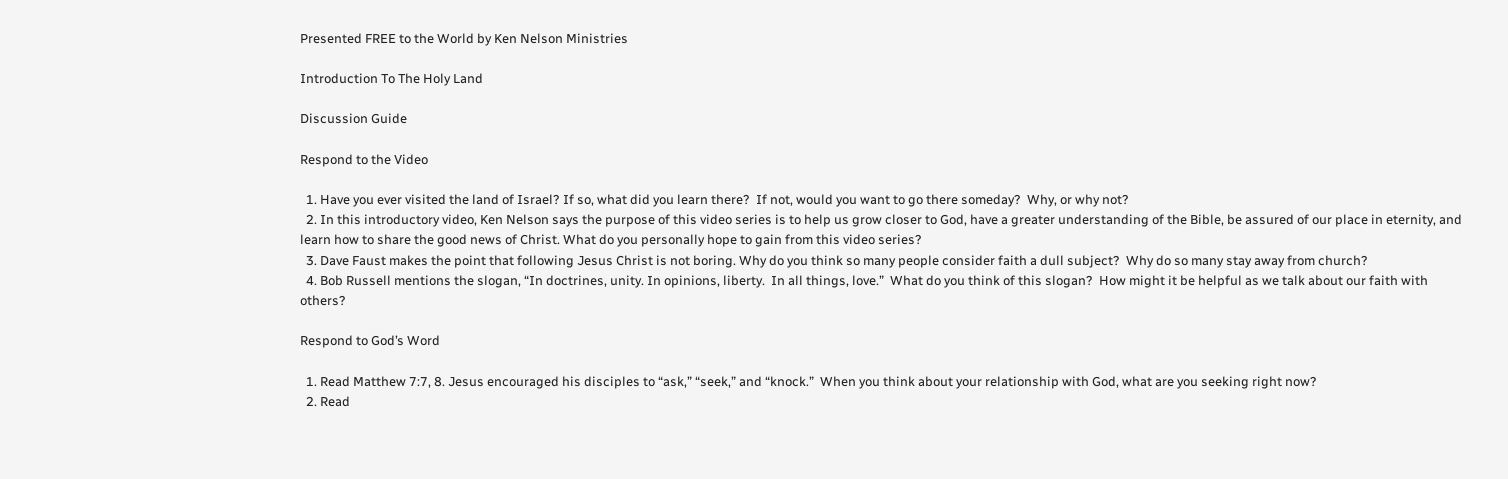Presented FREE to the World by Ken Nelson Ministries

Introduction To The Holy Land

Discussion Guide

Respond to the Video

  1. Have you ever visited the land of Israel? If so, what did you learn there?  If not, would you want to go there someday?  Why, or why not?
  2. In this introductory video, Ken Nelson says the purpose of this video series is to help us grow closer to God, have a greater understanding of the Bible, be assured of our place in eternity, and learn how to share the good news of Christ. What do you personally hope to gain from this video series?
  3. Dave Faust makes the point that following Jesus Christ is not boring. Why do you think so many people consider faith a dull subject?  Why do so many stay away from church?
  4. Bob Russell mentions the slogan, “In doctrines, unity. In opinions, liberty.  In all things, love.”  What do you think of this slogan?  How might it be helpful as we talk about our faith with others?

Respond to God’s Word

  1. Read Matthew 7:7, 8. Jesus encouraged his disciples to “ask,” “seek,” and “knock.”  When you think about your relationship with God, what are you seeking right now?
  2. Read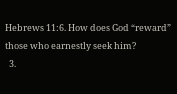Hebrews 11:6. How does God “reward” those who earnestly seek him?
  3.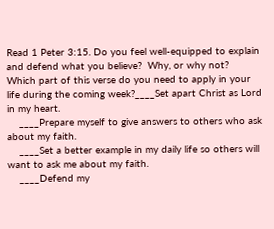Read 1 Peter 3:15. Do you feel well-equipped to explain and defend what you believe?  Why, or why not?  Which part of this verse do you need to apply in your life during the coming week?____Set apart Christ as Lord in my heart.
    ____Prepare myself to give answers to others who ask about my faith.
    ____Set a better example in my daily life so others will want to ask me about my faith.
    ____Defend my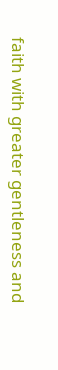faith with greater gentleness and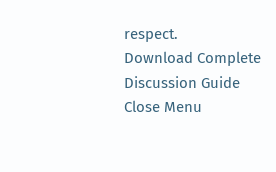respect.
Download Complete Discussion Guide
Close Menu